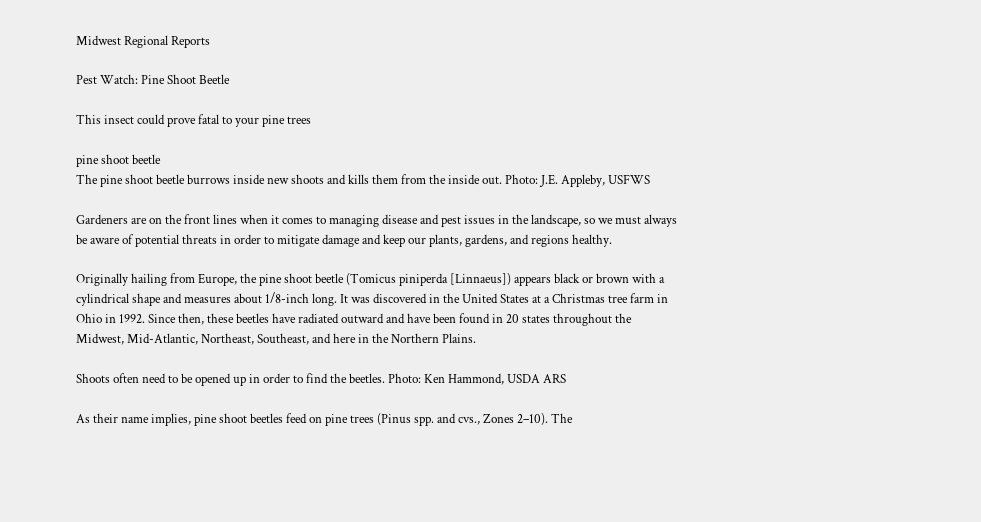Midwest Regional Reports

Pest Watch: Pine Shoot Beetle

This insect could prove fatal to your pine trees

pine shoot beetle
The pine shoot beetle burrows inside new shoots and kills them from the inside out. Photo: J.E. Appleby, USFWS

Gardeners are on the front lines when it comes to managing disease and pest issues in the landscape, so we must always be aware of potential threats in order to mitigate damage and keep our plants, gardens, and regions healthy.

Originally hailing from Europe, the pine shoot beetle (Tomicus piniperda [Linnaeus]) appears black or brown with a cylindrical shape and measures about 1/8-inch long. It was discovered in the United States at a Christmas tree farm in Ohio in 1992. Since then, these beetles have radiated outward and have been found in 20 states throughout the Midwest, Mid-Atlantic, Northeast, Southeast, and here in the Northern Plains.

Shoots often need to be opened up in order to find the beetles. Photo: Ken Hammond, USDA ARS

As their name implies, pine shoot beetles feed on pine trees (Pinus spp. and cvs., Zones 2–10). The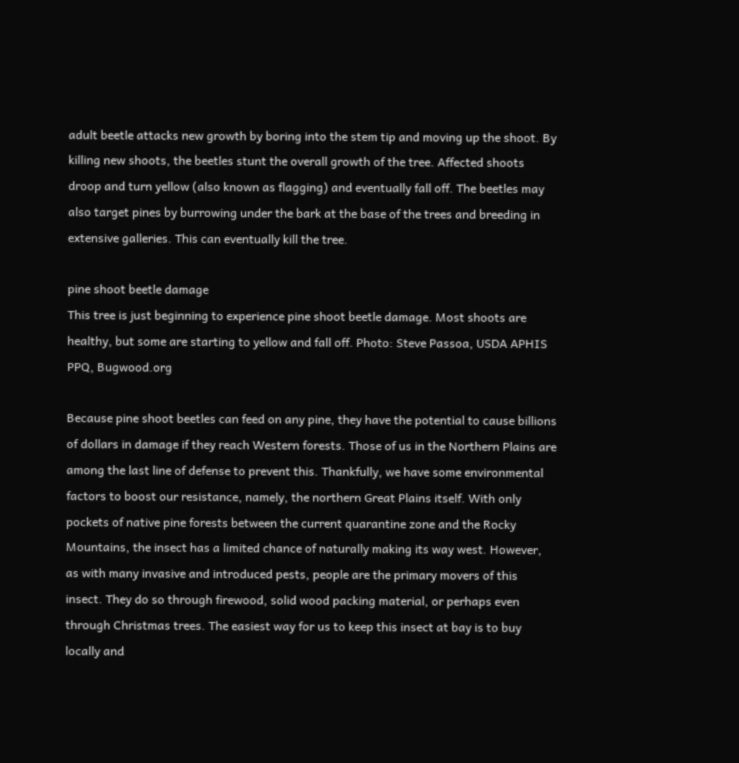adult beetle attacks new growth by boring into the stem tip and moving up the shoot. By killing new shoots, the beetles stunt the overall growth of the tree. Affected shoots droop and turn yellow (also known as flagging) and eventually fall off. The beetles may also target pines by burrowing under the bark at the base of the trees and breeding in extensive galleries. This can eventually kill the tree.

pine shoot beetle damage
This tree is just beginning to experience pine shoot beetle damage. Most shoots are healthy, but some are starting to yellow and fall off. Photo: Steve Passoa, USDA APHIS PPQ, Bugwood.org

Because pine shoot beetles can feed on any pine, they have the potential to cause billions of dollars in damage if they reach Western forests. Those of us in the Northern Plains are among the last line of defense to prevent this. Thankfully, we have some environmental factors to boost our resistance, namely, the northern Great Plains itself. With only pockets of native pine forests between the current quarantine zone and the Rocky Mountains, the insect has a limited chance of naturally making its way west. However, as with many invasive and introduced pests, people are the primary movers of this insect. They do so through firewood, solid wood packing material, or perhaps even through Christmas trees. The easiest way for us to keep this insect at bay is to buy locally and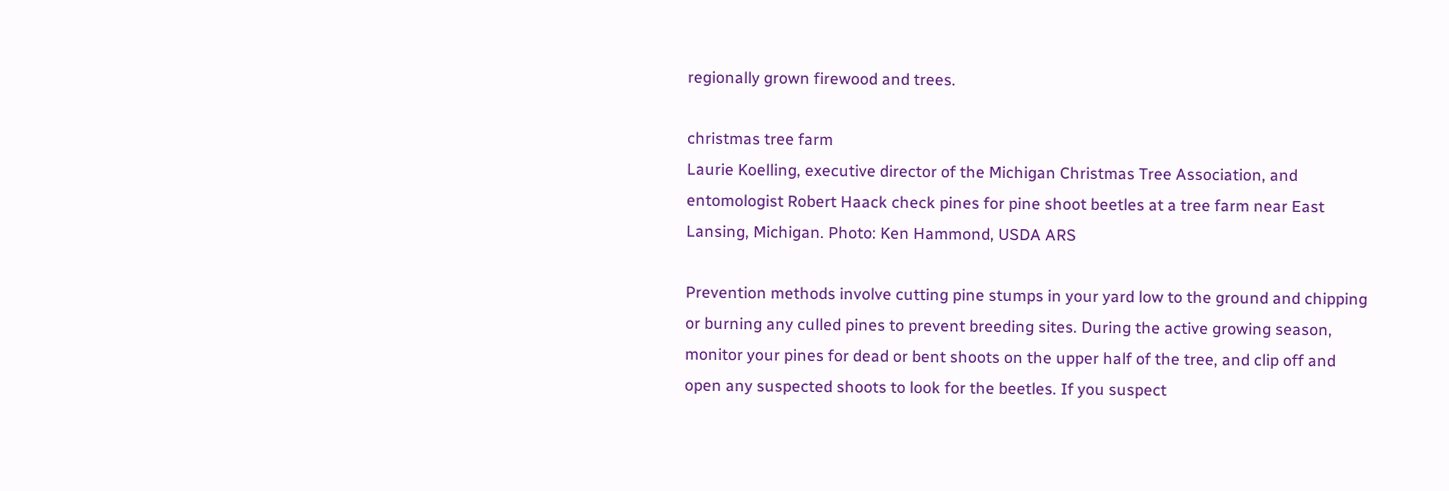regionally grown firewood and trees.

christmas tree farm
Laurie Koelling, executive director of the Michigan Christmas Tree Association, and entomologist Robert Haack check pines for pine shoot beetles at a tree farm near East Lansing, Michigan. Photo: Ken Hammond, USDA ARS

Prevention methods involve cutting pine stumps in your yard low to the ground and chipping or burning any culled pines to prevent breeding sites. During the active growing season, monitor your pines for dead or bent shoots on the upper half of the tree, and clip off and open any suspected shoots to look for the beetles. If you suspect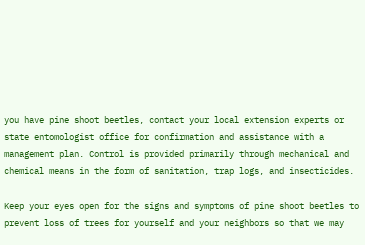you have pine shoot beetles, contact your local extension experts or state entomologist office for confirmation and assistance with a management plan. Control is provided primarily through mechanical and chemical means in the form of sanitation, trap logs, and insecticides.

Keep your eyes open for the signs and symptoms of pine shoot beetles to prevent loss of trees for yourself and your neighbors so that we may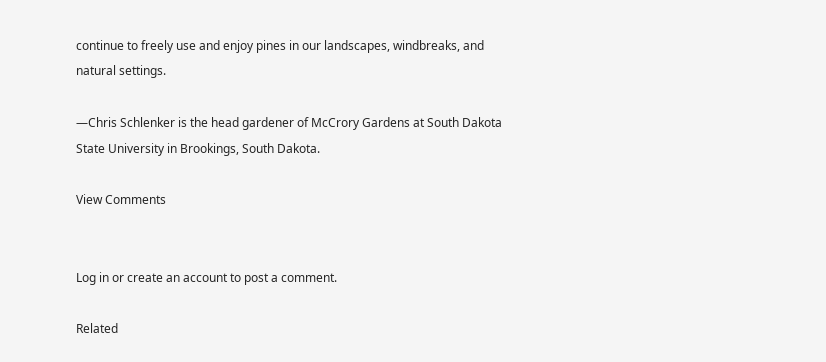continue to freely use and enjoy pines in our landscapes, windbreaks, and natural settings.

—Chris Schlenker is the head gardener of McCrory Gardens at South Dakota State University in Brookings, South Dakota.

View Comments


Log in or create an account to post a comment.

Related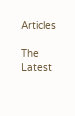Articles

The Latest